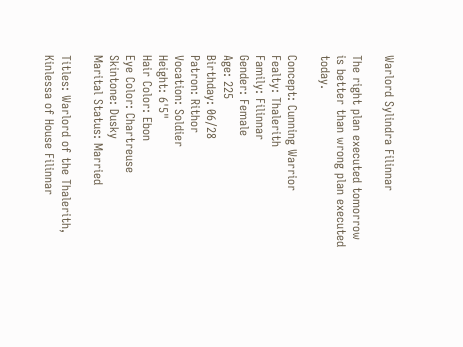Warlord Sylindra Filinnar

The right plan executed tomorrow is better than wrong plan executed today.

Concept: Cunning Warrior
Fealty: Thalerith
Family: Filinnar
Gender: Female
Age: 225
Birthday: 06/28
Patron: Rithor
Vocation: Soldier
Height: 6'5"
Hair Color: Ebon
Eye Color: Chartreuse
Skintone: Dusky
Marital Status: Married

Titles: Warlord of the Thalerith, Kinlessa of House Filinnar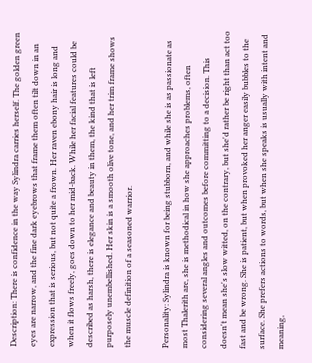Description: There is confidence in the way Sylindra carries herself. The golden green eyes are narrow, and the fine dark eyebrows that frame them often tilt down in an expression that is serious, but not quite a frown. Her raven ebony hair is long and when it flows freely, goes down to her mid-back. While her facial features could be described as harsh, there is elegance and beauty in them, the kind that is left purposely unembellished. Her skin is a smooth olive tone, and her trim frame shows the muscle definition of a seasoned warrior.

Personality: Sylindra is known for being stubborn, and while she is as passionate as most Thalerith are, she is methodical in how she approaches problems, often considering several angles and outcomes before committing to a decision. This doesn't mean she's slow witted, on the contrary, but she'd rather be right than act too fast and be wrong. She is patient, but when provoked her anger easily bubbles to the surface. She prefers actions to words, but when she speaks is usually with intent and meaning,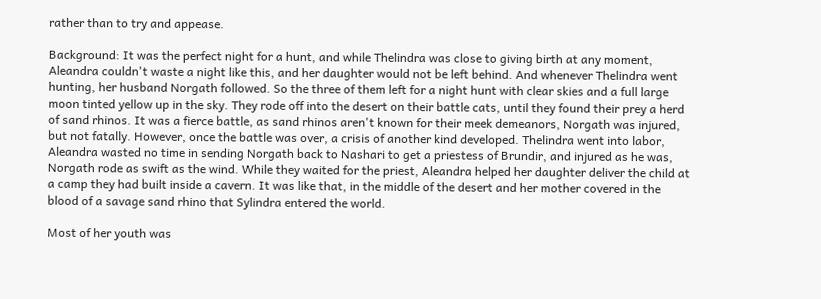rather than to try and appease.

Background: It was the perfect night for a hunt, and while Thelindra was close to giving birth at any moment, Aleandra couldn't waste a night like this, and her daughter would not be left behind. And whenever Thelindra went hunting, her husband Norgath followed. So the three of them left for a night hunt with clear skies and a full large moon tinted yellow up in the sky. They rode off into the desert on their battle cats, until they found their prey a herd of sand rhinos. It was a fierce battle, as sand rhinos aren't known for their meek demeanors, Norgath was injured, but not fatally. However, once the battle was over, a crisis of another kind developed. Thelindra went into labor, Aleandra wasted no time in sending Norgath back to Nashari to get a priestess of Brundir, and injured as he was, Norgath rode as swift as the wind. While they waited for the priest, Aleandra helped her daughter deliver the child at a camp they had built inside a cavern. It was like that, in the middle of the desert and her mother covered in the blood of a savage sand rhino that Sylindra entered the world.

Most of her youth was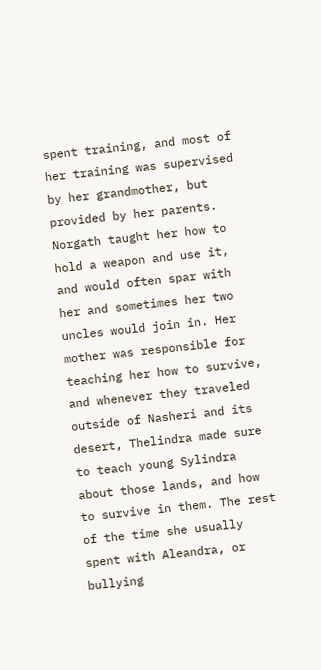spent training, and most of her training was supervised by her grandmother, but provided by her parents. Norgath taught her how to hold a weapon and use it, and would often spar with her and sometimes her two uncles would join in. Her mother was responsible for teaching her how to survive, and whenever they traveled outside of Nasheri and its desert, Thelindra made sure to teach young Sylindra about those lands, and how to survive in them. The rest of the time she usually spent with Aleandra, or bullying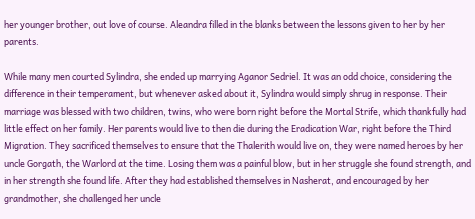her younger brother, out love of course. Aleandra filled in the blanks between the lessons given to her by her parents.

While many men courted Sylindra, she ended up marrying Aganor Sedriel. It was an odd choice, considering the difference in their temperament, but whenever asked about it, Sylindra would simply shrug in response. Their marriage was blessed with two children, twins, who were born right before the Mortal Strife, which thankfully had little effect on her family. Her parents would live to then die during the Eradication War, right before the Third Migration. They sacrificed themselves to ensure that the Thalerith would live on, they were named heroes by her uncle Gorgath, the Warlord at the time. Losing them was a painful blow, but in her struggle she found strength, and in her strength she found life. After they had established themselves in Nasherat, and encouraged by her grandmother, she challenged her uncle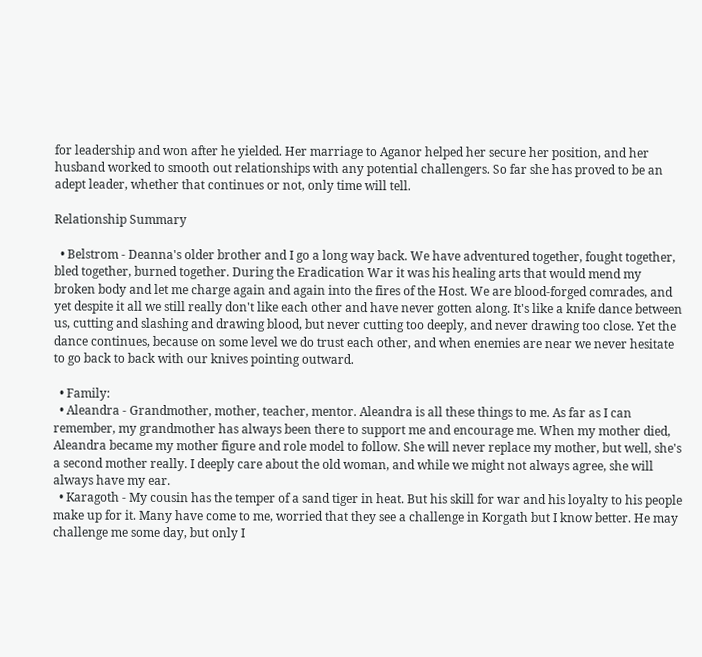for leadership and won after he yielded. Her marriage to Aganor helped her secure her position, and her husband worked to smooth out relationships with any potential challengers. So far she has proved to be an adept leader, whether that continues or not, only time will tell.

Relationship Summary

  • Belstrom - Deanna's older brother and I go a long way back. We have adventured together, fought together, bled together, burned together. During the Eradication War it was his healing arts that would mend my broken body and let me charge again and again into the fires of the Host. We are blood-forged comrades, and yet despite it all we still really don't like each other and have never gotten along. It's like a knife dance between us, cutting and slashing and drawing blood, but never cutting too deeply, and never drawing too close. Yet the dance continues, because on some level we do trust each other, and when enemies are near we never hesitate to go back to back with our knives pointing outward.

  • Family:
  • Aleandra - Grandmother, mother, teacher, mentor. Aleandra is all these things to me. As far as I can remember, my grandmother has always been there to support me and encourage me. When my mother died, Aleandra became my mother figure and role model to follow. She will never replace my mother, but well, she's a second mother really. I deeply care about the old woman, and while we might not always agree, she will always have my ear.
  • Karagoth - My cousin has the temper of a sand tiger in heat. But his skill for war and his loyalty to his people make up for it. Many have come to me, worried that they see a challenge in Korgath but I know better. He may challenge me some day, but only I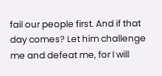fail our people first. And if that day comes? Let him challenge me and defeat me, for I will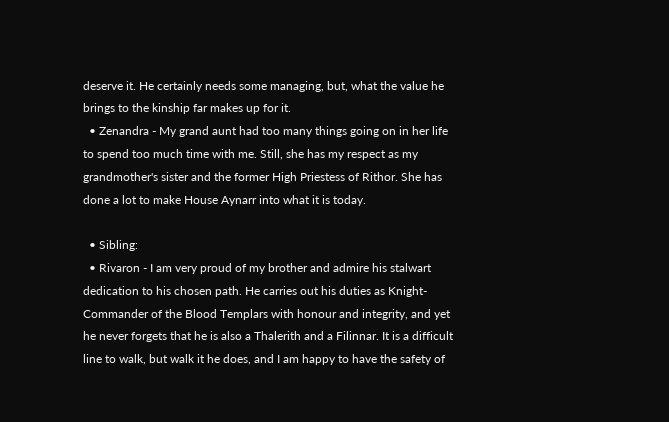deserve it. He certainly needs some managing, but, what the value he brings to the kinship far makes up for it.
  • Zenandra - My grand aunt had too many things going on in her life to spend too much time with me. Still, she has my respect as my grandmother's sister and the former High Priestess of Rithor. She has done a lot to make House Aynarr into what it is today.

  • Sibling:
  • Rivaron - I am very proud of my brother and admire his stalwart dedication to his chosen path. He carries out his duties as Knight-Commander of the Blood Templars with honour and integrity, and yet he never forgets that he is also a Thalerith and a Filinnar. It is a difficult line to walk, but walk it he does, and I am happy to have the safety of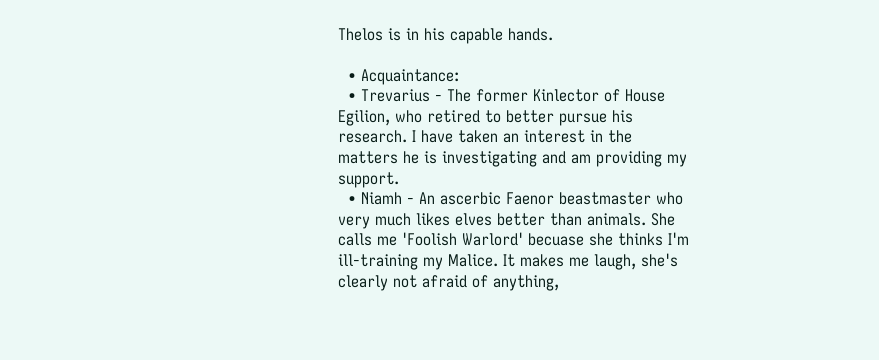Thelos is in his capable hands.

  • Acquaintance:
  • Trevarius - The former Kinlector of House Egilion, who retired to better pursue his research. I have taken an interest in the matters he is investigating and am providing my support.
  • Niamh - An ascerbic Faenor beastmaster who very much likes elves better than animals. She calls me 'Foolish Warlord' becuase she thinks I'm ill-training my Malice. It makes me laugh, she's clearly not afraid of anything,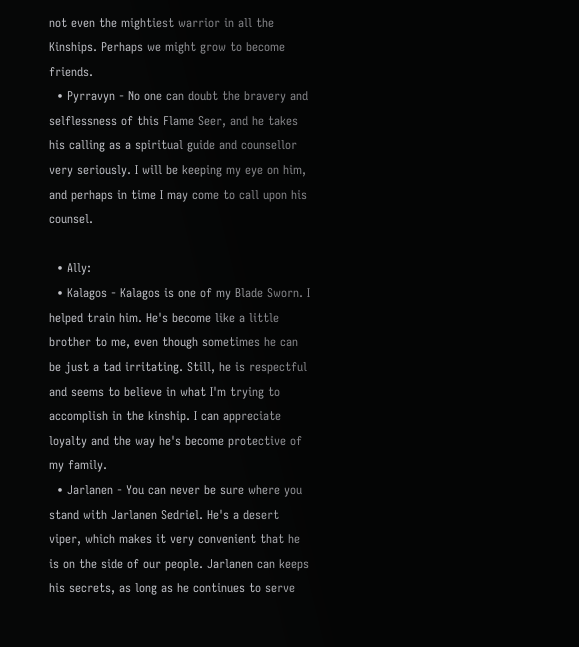not even the mightiest warrior in all the Kinships. Perhaps we might grow to become friends.
  • Pyrravyn - No one can doubt the bravery and selflessness of this Flame Seer, and he takes his calling as a spiritual guide and counsellor very seriously. I will be keeping my eye on him, and perhaps in time I may come to call upon his counsel.

  • Ally:
  • Kalagos - Kalagos is one of my Blade Sworn. I helped train him. He's become like a little brother to me, even though sometimes he can be just a tad irritating. Still, he is respectful and seems to believe in what I'm trying to accomplish in the kinship. I can appreciate loyalty and the way he's become protective of my family.
  • Jarlanen - You can never be sure where you stand with Jarlanen Sedriel. He's a desert viper, which makes it very convenient that he is on the side of our people. Jarlanen can keeps his secrets, as long as he continues to serve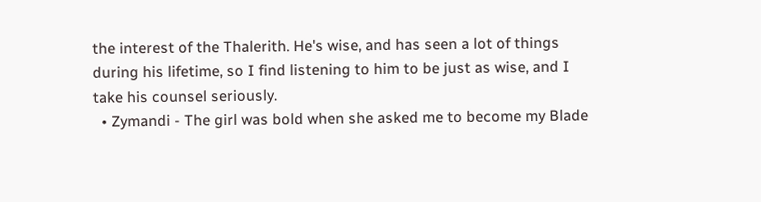the interest of the Thalerith. He's wise, and has seen a lot of things during his lifetime, so I find listening to him to be just as wise, and I take his counsel seriously.
  • Zymandi - The girl was bold when she asked me to become my Blade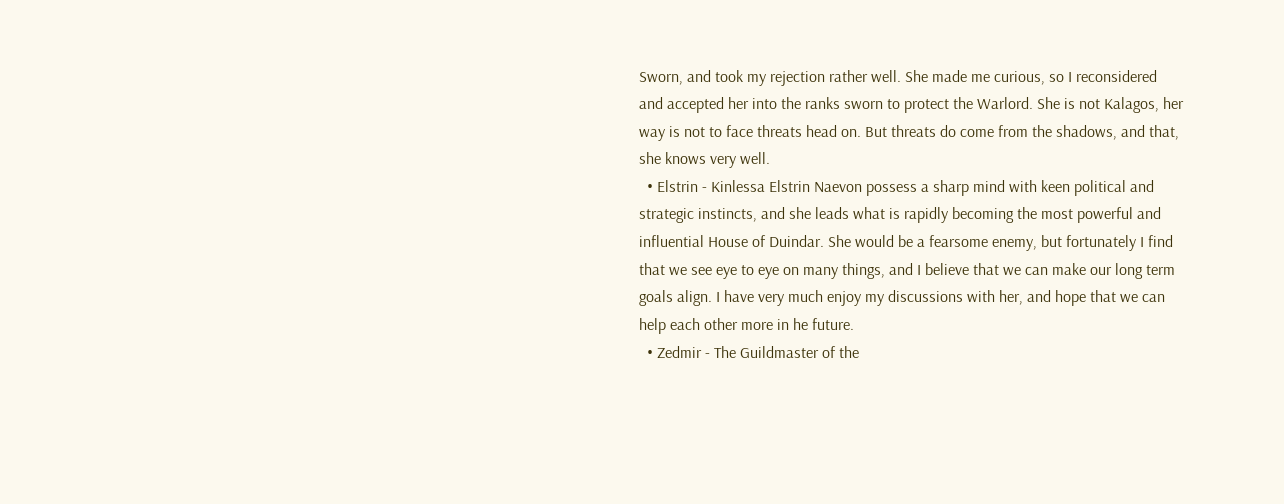Sworn, and took my rejection rather well. She made me curious, so I reconsidered and accepted her into the ranks sworn to protect the Warlord. She is not Kalagos, her way is not to face threats head on. But threats do come from the shadows, and that, she knows very well.
  • Elstrin - Kinlessa Elstrin Naevon possess a sharp mind with keen political and strategic instincts, and she leads what is rapidly becoming the most powerful and influential House of Duindar. She would be a fearsome enemy, but fortunately I find that we see eye to eye on many things, and I believe that we can make our long term goals align. I have very much enjoy my discussions with her, and hope that we can help each other more in he future.
  • Zedmir - The Guildmaster of the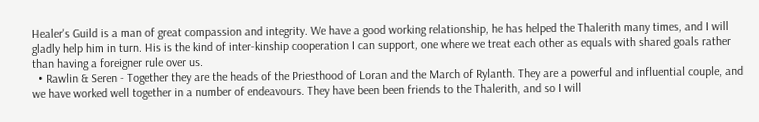Healer's Guild is a man of great compassion and integrity. We have a good working relationship, he has helped the Thalerith many times, and I will gladly help him in turn. His is the kind of inter-kinship cooperation I can support, one where we treat each other as equals with shared goals rather than having a foreigner rule over us.
  • Rawlin & Seren - Together they are the heads of the Priesthood of Loran and the March of Rylanth. They are a powerful and influential couple, and we have worked well together in a number of endeavours. They have been been friends to the Thalerith, and so I will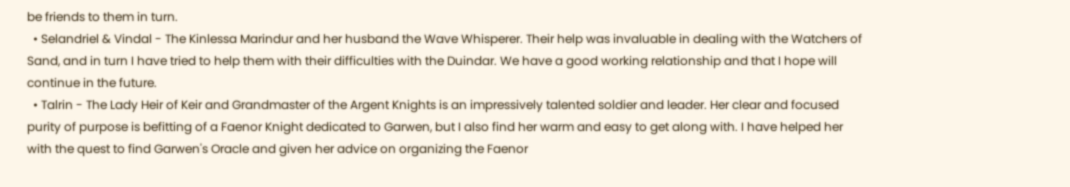be friends to them in turn.
  • Selandriel & Vindal - The Kinlessa Marindur and her husband the Wave Whisperer. Their help was invaluable in dealing with the Watchers of Sand, and in turn I have tried to help them with their difficulties with the Duindar. We have a good working relationship and that I hope will continue in the future.
  • Talrin - The Lady Heir of Keir and Grandmaster of the Argent Knights is an impressively talented soldier and leader. Her clear and focused purity of purpose is befitting of a Faenor Knight dedicated to Garwen, but I also find her warm and easy to get along with. I have helped her with the quest to find Garwen's Oracle and given her advice on organizing the Faenor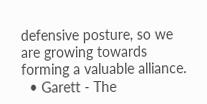defensive posture, so we are growing towards forming a valuable alliance.
  • Garett - The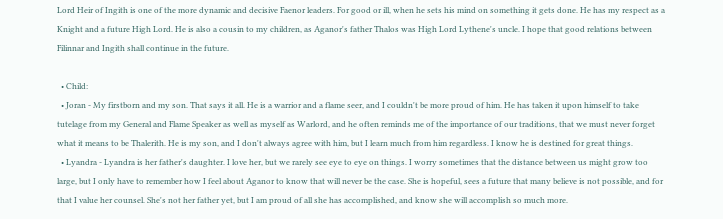Lord Heir of Ingith is one of the more dynamic and decisive Faenor leaders. For good or ill, when he sets his mind on something it gets done. He has my respect as a Knight and a future High Lord. He is also a cousin to my children, as Aganor's father Thalos was High Lord Lythene's uncle. I hope that good relations between Filinnar and Ingith shall continue in the future.

  • Child:
  • Joran - My firstborn and my son. That says it all. He is a warrior and a flame seer, and I couldn't be more proud of him. He has taken it upon himself to take tutelage from my General and Flame Speaker as well as myself as Warlord, and he often reminds me of the importance of our traditions, that we must never forget what it means to be Thalerith. He is my son, and I don't always agree with him, but I learn much from him regardless. I know he is destined for great things.
  • Lyandra - Lyandra is her father's daughter. I love her, but we rarely see eye to eye on things. I worry sometimes that the distance between us might grow too large, but I only have to remember how I feel about Aganor to know that will never be the case. She is hopeful, sees a future that many believe is not possible, and for that I value her counsel. She's not her father yet, but I am proud of all she has accomplished, and know she will accomplish so much more.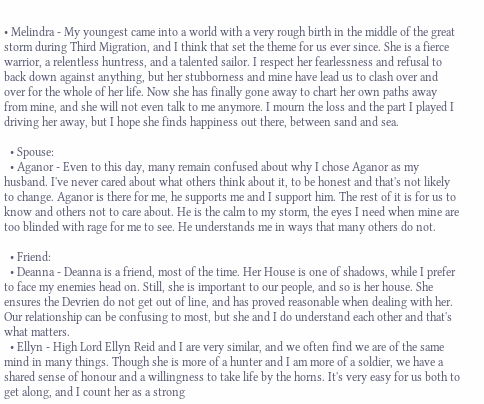• Melindra - My youngest came into a world with a very rough birth in the middle of the great storm during Third Migration, and I think that set the theme for us ever since. She is a fierce warrior, a relentless huntress, and a talented sailor. I respect her fearlessness and refusal to back down against anything, but her stubborness and mine have lead us to clash over and over for the whole of her life. Now she has finally gone away to chart her own paths away from mine, and she will not even talk to me anymore. I mourn the loss and the part I played I driving her away, but I hope she finds happiness out there, between sand and sea.

  • Spouse:
  • Aganor - Even to this day, many remain confused about why I chose Aganor as my husband. I've never cared about what others think about it, to be honest and that's not likely to change. Aganor is there for me, he supports me and I support him. The rest of it is for us to know and others not to care about. He is the calm to my storm, the eyes I need when mine are too blinded with rage for me to see. He understands me in ways that many others do not.

  • Friend:
  • Deanna - Deanna is a friend, most of the time. Her House is one of shadows, while I prefer to face my enemies head on. Still, she is important to our people, and so is her house. She ensures the Devrien do not get out of line, and has proved reasonable when dealing with her. Our relationship can be confusing to most, but she and I do understand each other and that's what matters.
  • Ellyn - High Lord Ellyn Reid and I are very similar, and we often find we are of the same mind in many things. Though she is more of a hunter and I am more of a soldier, we have a shared sense of honour and a willingness to take life by the horns. It's very easy for us both to get along, and I count her as a strong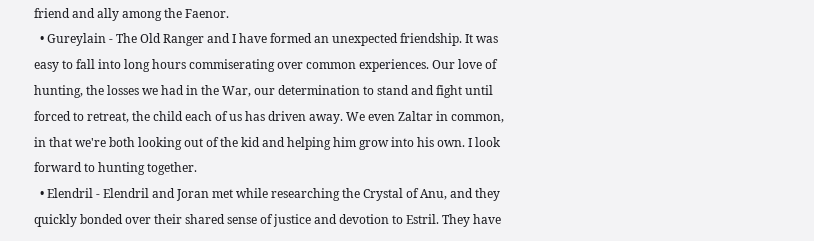friend and ally among the Faenor.
  • Gureylain - The Old Ranger and I have formed an unexpected friendship. It was easy to fall into long hours commiserating over common experiences. Our love of hunting, the losses we had in the War, our determination to stand and fight until forced to retreat, the child each of us has driven away. We even Zaltar in common, in that we're both looking out of the kid and helping him grow into his own. I look forward to hunting together.
  • Elendril - Elendril and Joran met while researching the Crystal of Anu, and they quickly bonded over their shared sense of justice and devotion to Estril. They have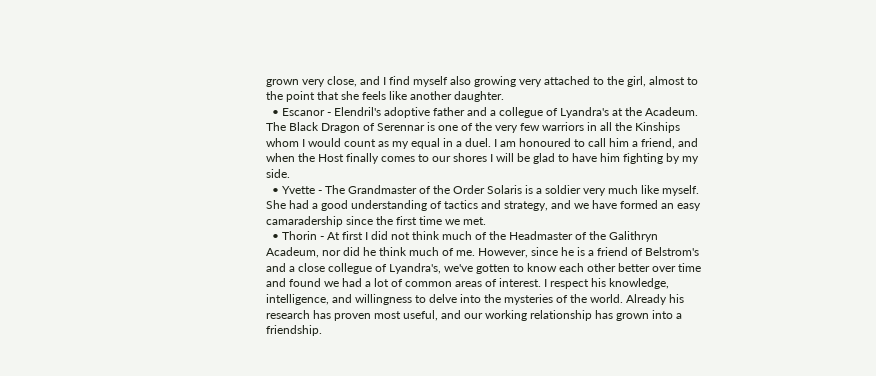grown very close, and I find myself also growing very attached to the girl, almost to the point that she feels like another daughter.
  • Escanor - Elendril's adoptive father and a collegue of Lyandra's at the Acadeum. The Black Dragon of Serennar is one of the very few warriors in all the Kinships whom I would count as my equal in a duel. I am honoured to call him a friend, and when the Host finally comes to our shores I will be glad to have him fighting by my side.
  • Yvette - The Grandmaster of the Order Solaris is a soldier very much like myself. She had a good understanding of tactics and strategy, and we have formed an easy camaradership since the first time we met.
  • Thorin - At first I did not think much of the Headmaster of the Galithryn Acadeum, nor did he think much of me. However, since he is a friend of Belstrom's and a close collegue of Lyandra's, we've gotten to know each other better over time and found we had a lot of common areas of interest. I respect his knowledge, intelligence, and willingness to delve into the mysteries of the world. Already his research has proven most useful, and our working relationship has grown into a friendship.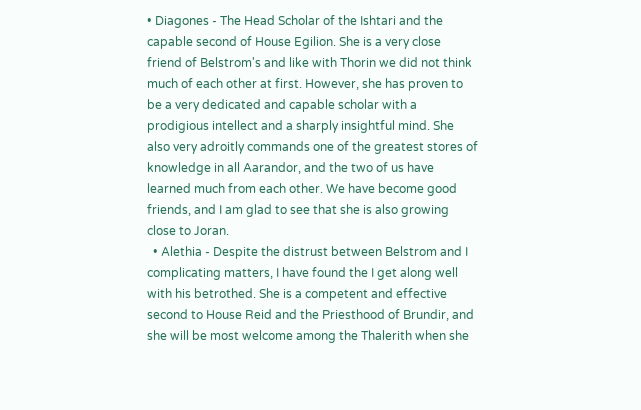• Diagones - The Head Scholar of the Ishtari and the capable second of House Egilion. She is a very close friend of Belstrom's and like with Thorin we did not think much of each other at first. However, she has proven to be a very dedicated and capable scholar with a prodigious intellect and a sharply insightful mind. She also very adroitly commands one of the greatest stores of knowledge in all Aarandor, and the two of us have learned much from each other. We have become good friends, and I am glad to see that she is also growing close to Joran.
  • Alethia - Despite the distrust between Belstrom and I complicating matters, I have found the I get along well with his betrothed. She is a competent and effective second to House Reid and the Priesthood of Brundir, and she will be most welcome among the Thalerith when she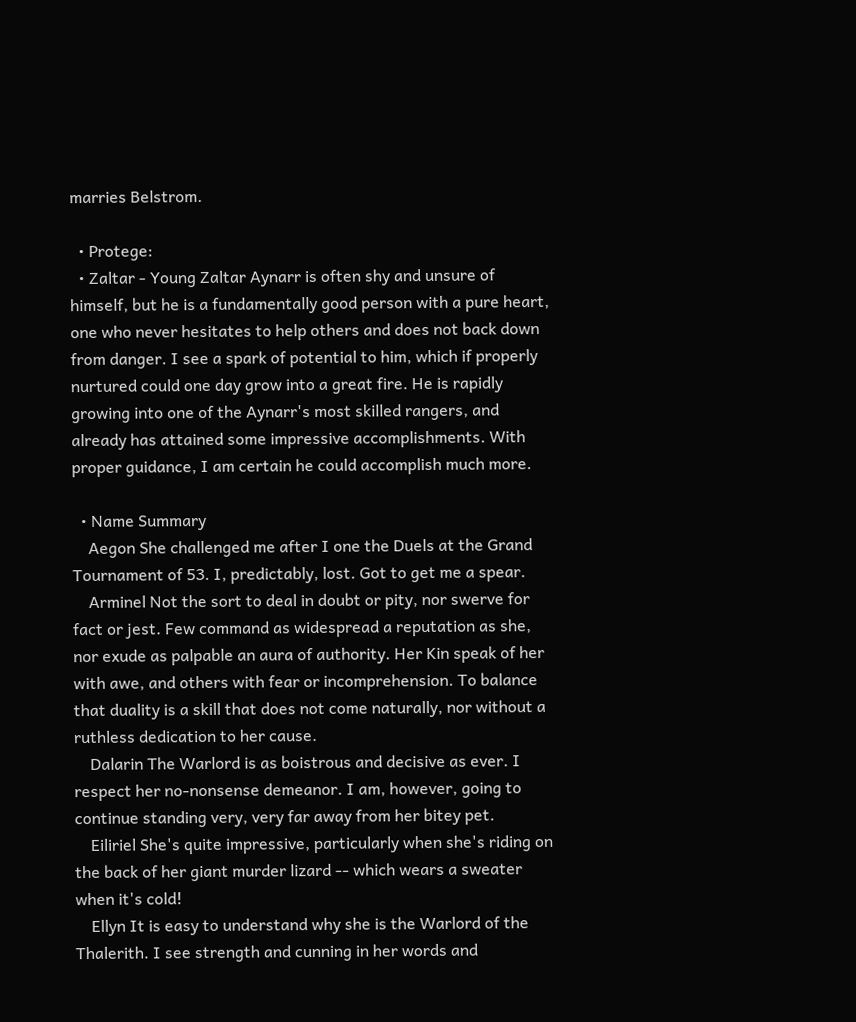marries Belstrom.

  • Protege:
  • Zaltar - Young Zaltar Aynarr is often shy and unsure of himself, but he is a fundamentally good person with a pure heart, one who never hesitates to help others and does not back down from danger. I see a spark of potential to him, which if properly nurtured could one day grow into a great fire. He is rapidly growing into one of the Aynarr's most skilled rangers, and already has attained some impressive accomplishments. With proper guidance, I am certain he could accomplish much more.

  • Name Summary
    Aegon She challenged me after I one the Duels at the Grand Tournament of 53. I, predictably, lost. Got to get me a spear.
    Arminel Not the sort to deal in doubt or pity, nor swerve for fact or jest. Few command as widespread a reputation as she, nor exude as palpable an aura of authority. Her Kin speak of her with awe, and others with fear or incomprehension. To balance that duality is a skill that does not come naturally, nor without a ruthless dedication to her cause.
    Dalarin The Warlord is as boistrous and decisive as ever. I respect her no-nonsense demeanor. I am, however, going to continue standing very, very far away from her bitey pet.
    Eiliriel She's quite impressive, particularly when she's riding on the back of her giant murder lizard -- which wears a sweater when it's cold!
    Ellyn It is easy to understand why she is the Warlord of the Thalerith. I see strength and cunning in her words and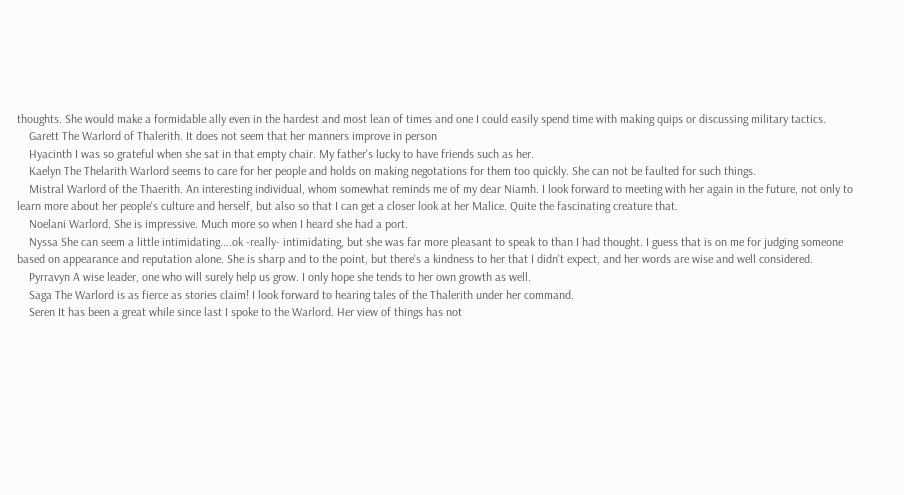thoughts. She would make a formidable ally even in the hardest and most lean of times and one I could easily spend time with making quips or discussing military tactics.
    Garett The Warlord of Thalerith. It does not seem that her manners improve in person
    Hyacinth I was so grateful when she sat in that empty chair. My father's lucky to have friends such as her.
    Kaelyn The Thelarith Warlord seems to care for her people and holds on making negotations for them too quickly. She can not be faulted for such things.
    Mistral Warlord of the Thaerith. An interesting individual, whom somewhat reminds me of my dear Niamh. I look forward to meeting with her again in the future, not only to learn more about her people's culture and herself, but also so that I can get a closer look at her Malice. Quite the fascinating creature that.
    Noelani Warlord. She is impressive. Much more so when I heard she had a port.
    Nyssa She can seem a little intimidating....ok -really- intimidating, but she was far more pleasant to speak to than I had thought. I guess that is on me for judging someone based on appearance and reputation alone. She is sharp and to the point, but there's a kindness to her that I didn't expect, and her words are wise and well considered.
    Pyrravyn A wise leader, one who will surely help us grow. I only hope she tends to her own growth as well.
    Saga The Warlord is as fierce as stories claim! I look forward to hearing tales of the Thalerith under her command.
    Seren It has been a great while since last I spoke to the Warlord. Her view of things has not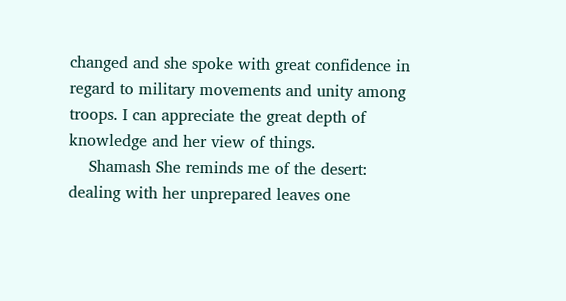changed and she spoke with great confidence in regard to military movements and unity among troops. I can appreciate the great depth of knowledge and her view of things.
    Shamash She reminds me of the desert: dealing with her unprepared leaves one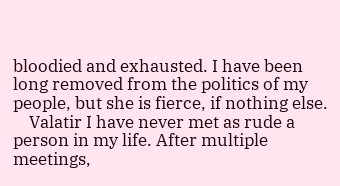bloodied and exhausted. I have been long removed from the politics of my people, but she is fierce, if nothing else.
    Valatir I have never met as rude a person in my life. After multiple meetings,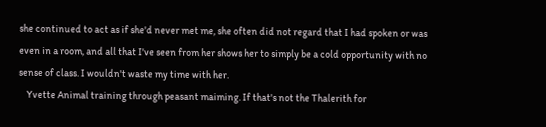she continued to act as if she'd never met me, she often did not regard that I had spoken or was even in a room, and all that I've seen from her shows her to simply be a cold opportunity with no sense of class. I wouldn't waste my time with her.
    Yvette Animal training through peasant maiming. If that's not the Thalerith for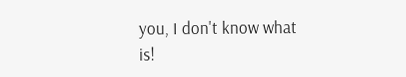you, I don't know what is!